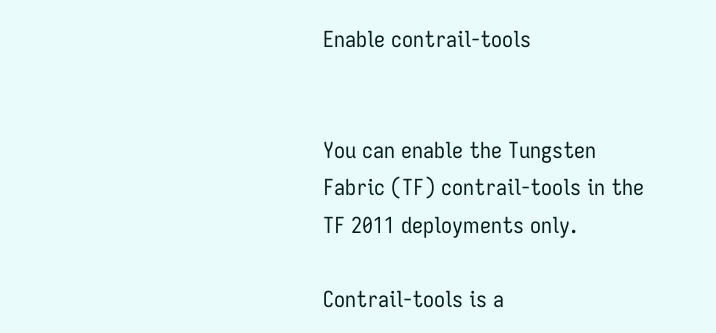Enable contrail-tools


You can enable the Tungsten Fabric (TF) contrail-tools in the TF 2011 deployments only.

Contrail-tools is a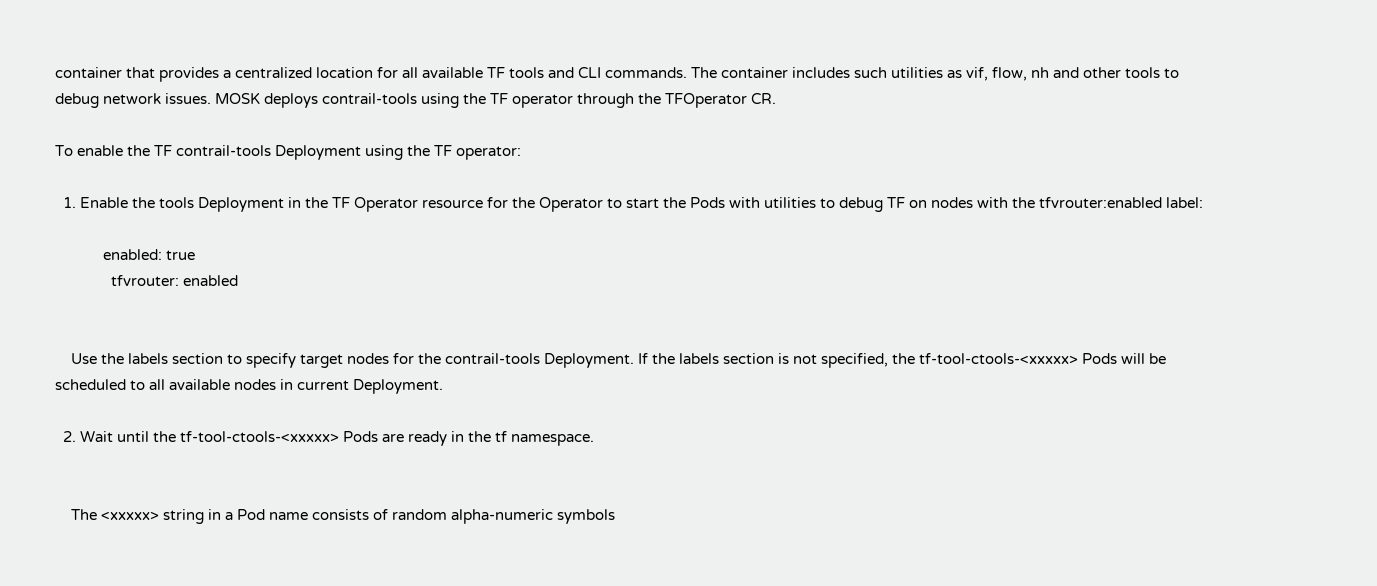container that provides a centralized location for all available TF tools and CLI commands. The container includes such utilities as vif, flow, nh and other tools to debug network issues. MOSK deploys contrail-tools using the TF operator through the TFOperator CR.

To enable the TF contrail-tools Deployment using the TF operator:

  1. Enable the tools Deployment in the TF Operator resource for the Operator to start the Pods with utilities to debug TF on nodes with the tfvrouter:enabled label:

            enabled: true
              tfvrouter: enabled


    Use the labels section to specify target nodes for the contrail-tools Deployment. If the labels section is not specified, the tf-tool-ctools-<xxxxx> Pods will be scheduled to all available nodes in current Deployment.

  2. Wait until the tf-tool-ctools-<xxxxx> Pods are ready in the tf namespace.


    The <xxxxx> string in a Pod name consists of random alpha-numeric symbols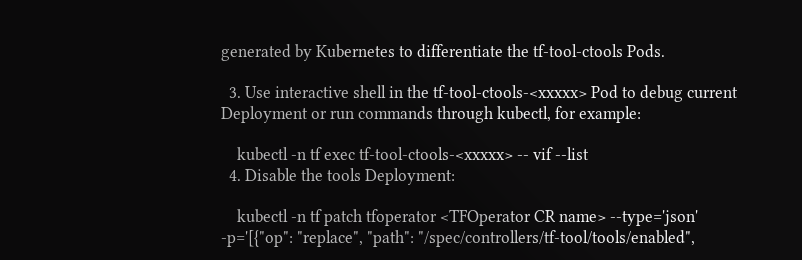generated by Kubernetes to differentiate the tf-tool-ctools Pods.

  3. Use interactive shell in the tf-tool-ctools-<xxxxx> Pod to debug current Deployment or run commands through kubectl, for example:

    kubectl -n tf exec tf-tool-ctools-<xxxxx> -- vif --list
  4. Disable the tools Deployment:

    kubectl -n tf patch tfoperator <TFOperator CR name> --type='json' -p='[{"op": "replace", "path": "/spec/controllers/tf-tool/tools/enabled",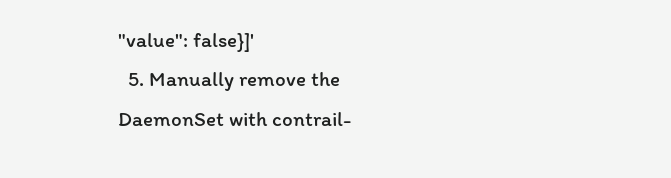"value": false}]'
  5. Manually remove the DaemonSet with contrail-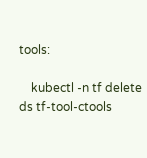tools:

    kubectl -n tf delete ds tf-tool-ctools